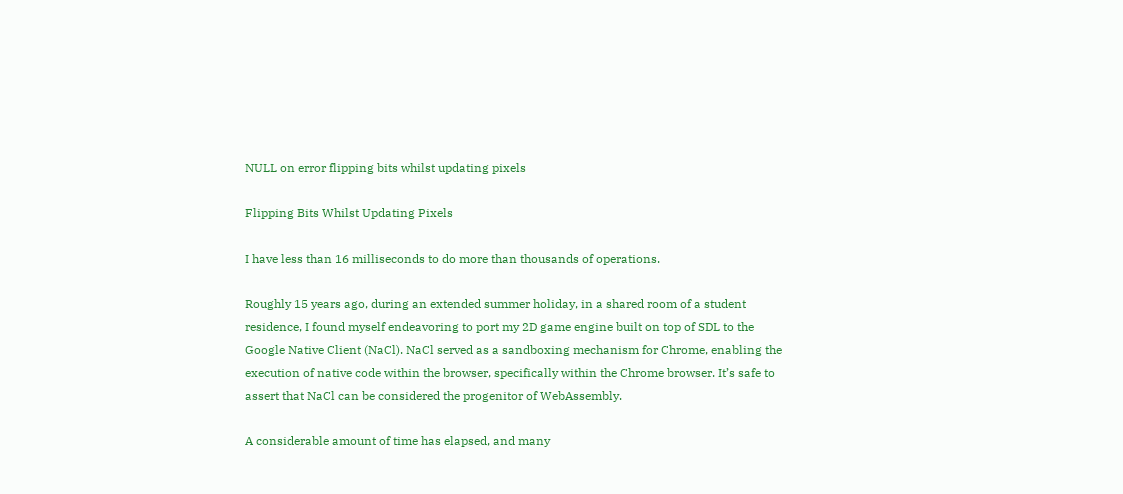NULL on error flipping bits whilst updating pixels

Flipping Bits Whilst Updating Pixels

I have less than 16 milliseconds to do more than thousands of operations.

Roughly 15 years ago, during an extended summer holiday, in a shared room of a student residence, I found myself endeavoring to port my 2D game engine built on top of SDL to the Google Native Client (NaCl). NaCl served as a sandboxing mechanism for Chrome, enabling the execution of native code within the browser, specifically within the Chrome browser. It’s safe to assert that NaCl can be considered the progenitor of WebAssembly.

A considerable amount of time has elapsed, and many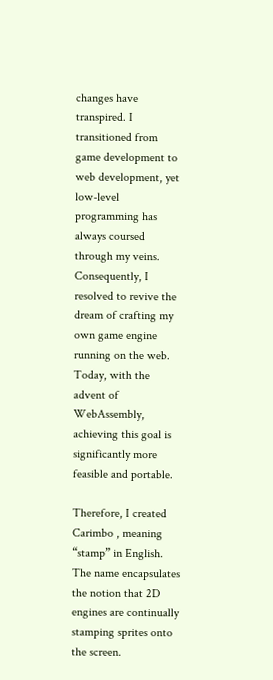changes have transpired. I transitioned from game development to web development, yet low-level programming has always coursed through my veins. Consequently, I resolved to revive the dream of crafting my own game engine running on the web. Today, with the advent of WebAssembly, achieving this goal is significantly more feasible and portable.

Therefore, I created Carimbo , meaning “stamp” in English. The name encapsulates the notion that 2D engines are continually stamping sprites onto the screen.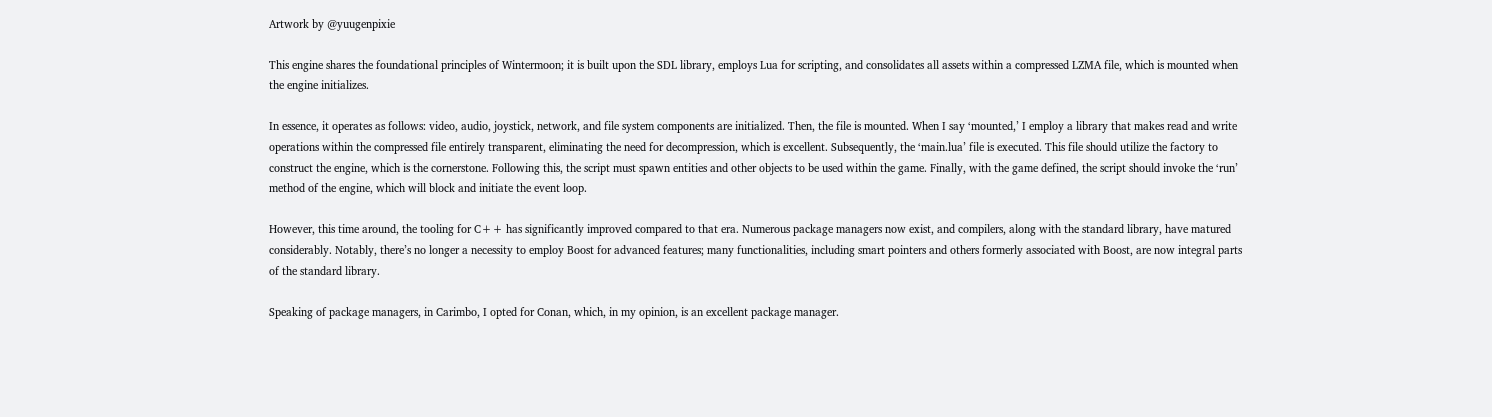Artwork by @yuugenpixie

This engine shares the foundational principles of Wintermoon; it is built upon the SDL library, employs Lua for scripting, and consolidates all assets within a compressed LZMA file, which is mounted when the engine initializes.

In essence, it operates as follows: video, audio, joystick, network, and file system components are initialized. Then, the file is mounted. When I say ‘mounted,’ I employ a library that makes read and write operations within the compressed file entirely transparent, eliminating the need for decompression, which is excellent. Subsequently, the ‘main.lua’ file is executed. This file should utilize the factory to construct the engine, which is the cornerstone. Following this, the script must spawn entities and other objects to be used within the game. Finally, with the game defined, the script should invoke the ‘run’ method of the engine, which will block and initiate the event loop.

However, this time around, the tooling for C++ has significantly improved compared to that era. Numerous package managers now exist, and compilers, along with the standard library, have matured considerably. Notably, there’s no longer a necessity to employ Boost for advanced features; many functionalities, including smart pointers and others formerly associated with Boost, are now integral parts of the standard library.

Speaking of package managers, in Carimbo, I opted for Conan, which, in my opinion, is an excellent package manager.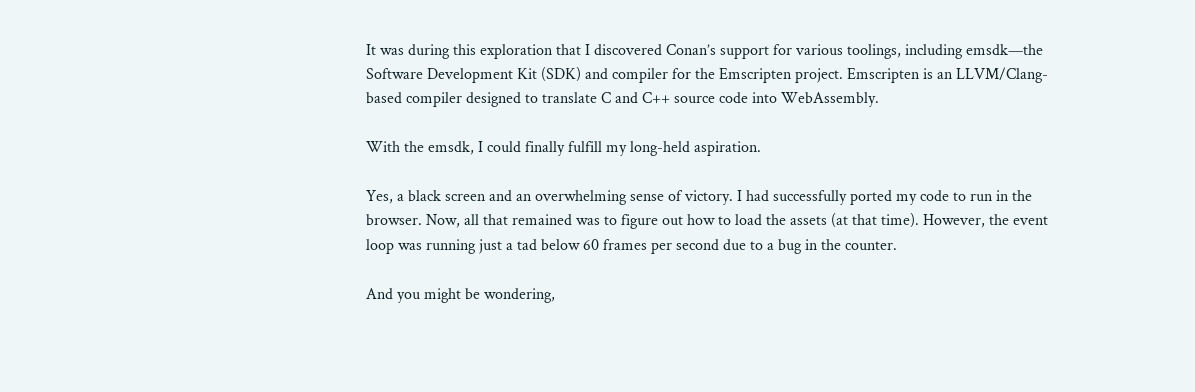It was during this exploration that I discovered Conan’s support for various toolings, including emsdk—the Software Development Kit (SDK) and compiler for the Emscripten project. Emscripten is an LLVM/Clang-based compiler designed to translate C and C++ source code into WebAssembly.

With the emsdk, I could finally fulfill my long-held aspiration.

Yes, a black screen and an overwhelming sense of victory. I had successfully ported my code to run in the browser. Now, all that remained was to figure out how to load the assets (at that time). However, the event loop was running just a tad below 60 frames per second due to a bug in the counter.

And you might be wondering,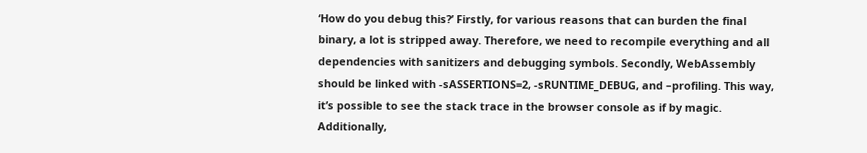‘How do you debug this?’ Firstly, for various reasons that can burden the final binary, a lot is stripped away. Therefore, we need to recompile everything and all dependencies with sanitizers and debugging symbols. Secondly, WebAssembly should be linked with -sASSERTIONS=2, -sRUNTIME_DEBUG, and –profiling. This way, it’s possible to see the stack trace in the browser console as if by magic. Additionally,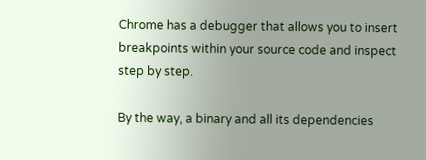Chrome has a debugger that allows you to insert breakpoints within your source code and inspect step by step.

By the way, a binary and all its dependencies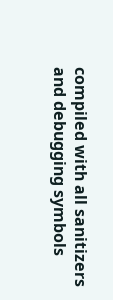compiled with all sanitizers and debugging symbols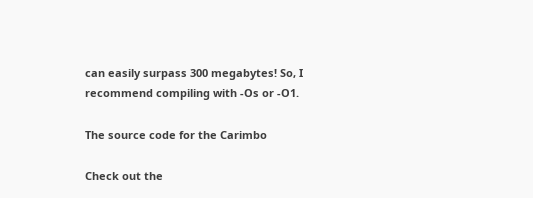can easily surpass 300 megabytes! So, I recommend compiling with -Os or -O1.

The source code for the Carimbo

Check out the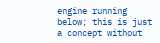engine running below; this is just a concept without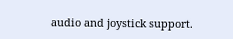audio and joystick support.